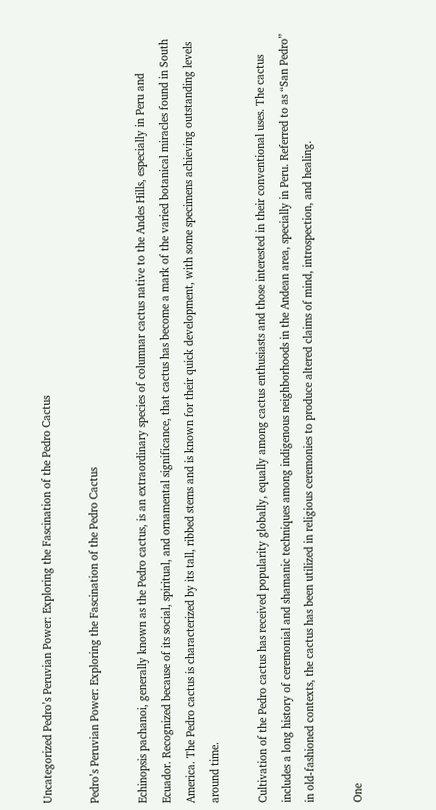Uncategorized Pedro’s Peruvian Power: Exploring the Fascination of the Pedro Cactus

Pedro’s Peruvian Power: Exploring the Fascination of the Pedro Cactus

Echinopsis pachanoi, generally known as the Pedro cactus, is an extraordinary species of columnar cactus native to the Andes Hills, especially in Peru and Ecuador. Recognized because of its social, spiritual, and ornamental significance, that cactus has become a mark of the varied botanical miracles found in South America. The Pedro cactus is characterized by its tall, ribbed stems and is known for their quick development, with some specimens achieving outstanding levels around time.

Cultivation of the Pedro cactus has received popularity globally, equally among cactus enthusiasts and those interested in their conventional uses. The cactus includes a long history of ceremonial and shamanic techniques among indigenous neighborhoods in the Andean area, specially in Peru. Referred to as “San Pedro” in old-fashioned contexts, the cactus has been utilized in religious ceremonies to produce altered claims of mind, introspection, and healing.

One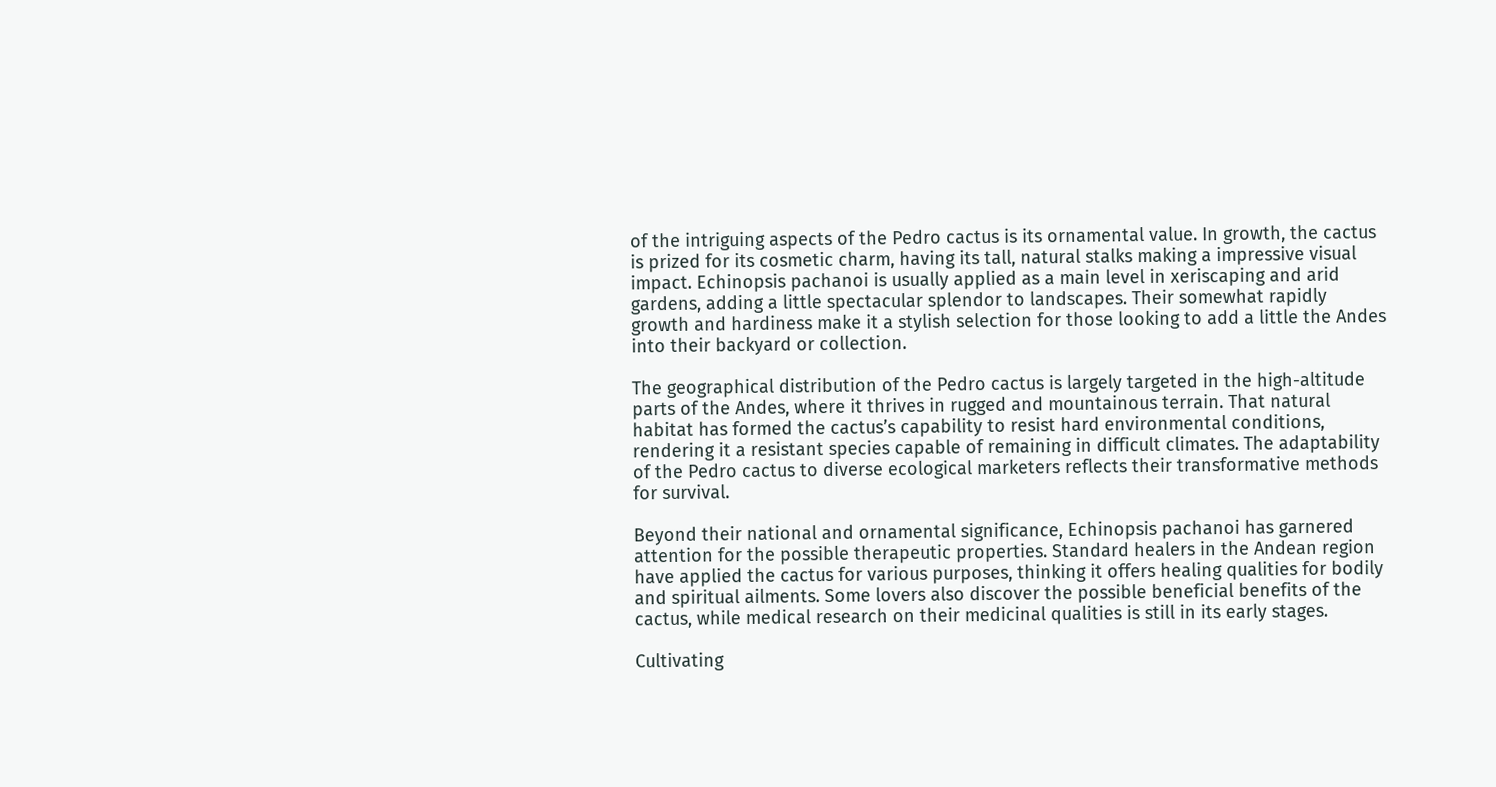of the intriguing aspects of the Pedro cactus is its ornamental value. In growth, the cactus is prized for its cosmetic charm, having its tall, natural stalks making a impressive visual impact. Echinopsis pachanoi is usually applied as a main level in xeriscaping and arid gardens, adding a little spectacular splendor to landscapes. Their somewhat rapidly growth and hardiness make it a stylish selection for those looking to add a little the Andes into their backyard or collection.

The geographical distribution of the Pedro cactus is largely targeted in the high-altitude parts of the Andes, where it thrives in rugged and mountainous terrain. That natural habitat has formed the cactus’s capability to resist hard environmental conditions, rendering it a resistant species capable of remaining in difficult climates. The adaptability of the Pedro cactus to diverse ecological marketers reflects their transformative methods for survival.

Beyond their national and ornamental significance, Echinopsis pachanoi has garnered attention for the possible therapeutic properties. Standard healers in the Andean region have applied the cactus for various purposes, thinking it offers healing qualities for bodily and spiritual ailments. Some lovers also discover the possible beneficial benefits of the cactus, while medical research on their medicinal qualities is still in its early stages.

Cultivating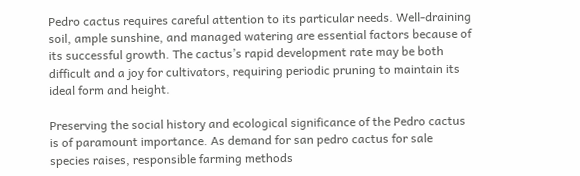Pedro cactus requires careful attention to its particular needs. Well-draining soil, ample sunshine, and managed watering are essential factors because of its successful growth. The cactus’s rapid development rate may be both difficult and a joy for cultivators, requiring periodic pruning to maintain its ideal form and height.

Preserving the social history and ecological significance of the Pedro cactus is of paramount importance. As demand for san pedro cactus for sale species raises, responsible farming methods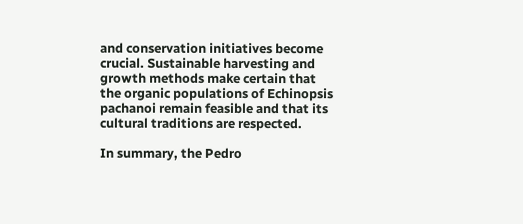and conservation initiatives become crucial. Sustainable harvesting and growth methods make certain that the organic populations of Echinopsis pachanoi remain feasible and that its cultural traditions are respected.

In summary, the Pedro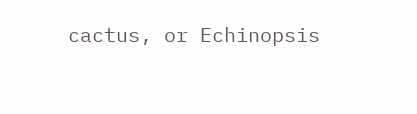cactus, or Echinopsis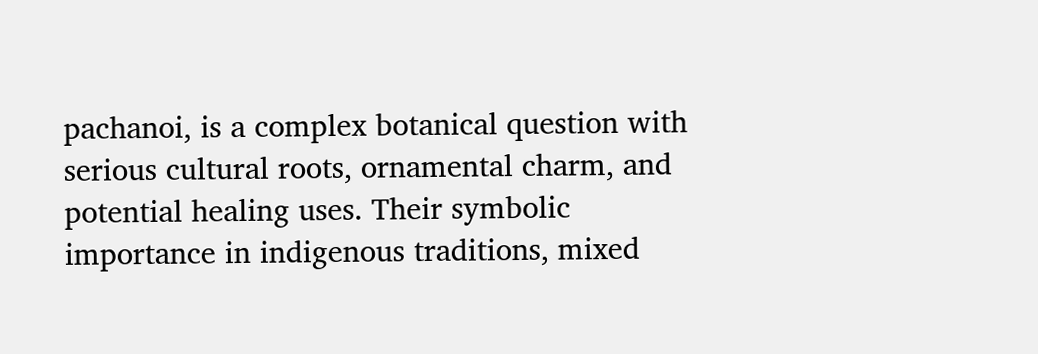pachanoi, is a complex botanical question with serious cultural roots, ornamental charm, and potential healing uses. Their symbolic importance in indigenous traditions, mixed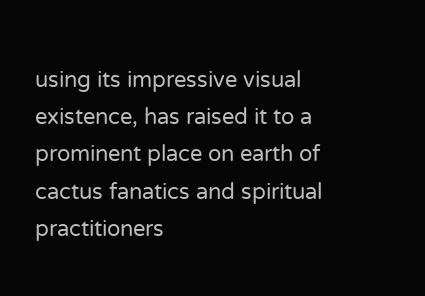using its impressive visual existence, has raised it to a prominent place on earth of cactus fanatics and spiritual practitioners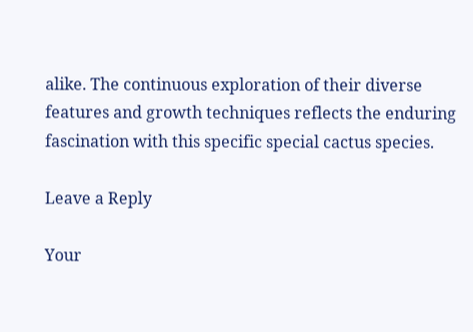alike. The continuous exploration of their diverse features and growth techniques reflects the enduring fascination with this specific special cactus species.

Leave a Reply

Your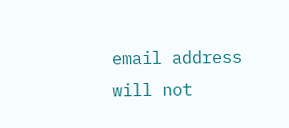email address will not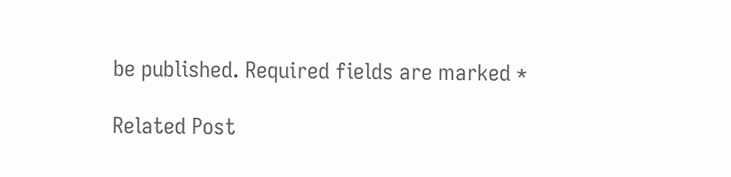be published. Required fields are marked *

Related Post